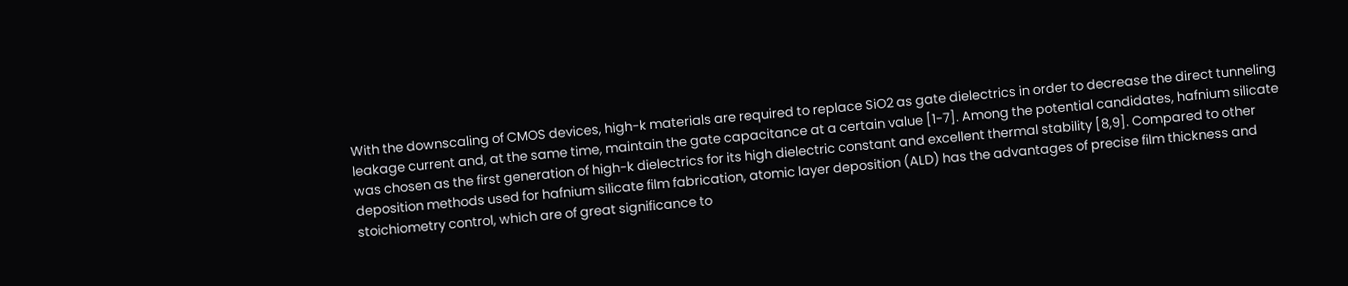With the downscaling of CMOS devices, high-k materials are required to replace SiO2 as gate dielectrics in order to decrease the direct tunneling leakage current and, at the same time, maintain the gate capacitance at a certain value [1-7]. Among the potential candidates, hafnium silicate was chosen as the first generation of high-k dielectrics for its high dielectric constant and excellent thermal stability [8,9]. Compared to other deposition methods used for hafnium silicate film fabrication, atomic layer deposition (ALD) has the advantages of precise film thickness and stoichiometry control, which are of great significance to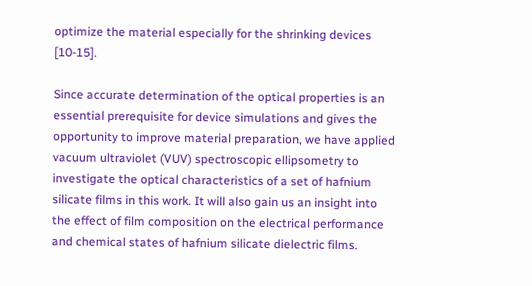optimize the material especially for the shrinking devices [10-15].

Since accurate determination of the optical properties is an essential prerequisite for device simulations and gives the opportunity to improve material preparation, we have applied vacuum ultraviolet (VUV) spectroscopic ellipsometry to investigate the optical characteristics of a set of hafnium silicate films in this work. It will also gain us an insight into the effect of film composition on the electrical performance and chemical states of hafnium silicate dielectric films.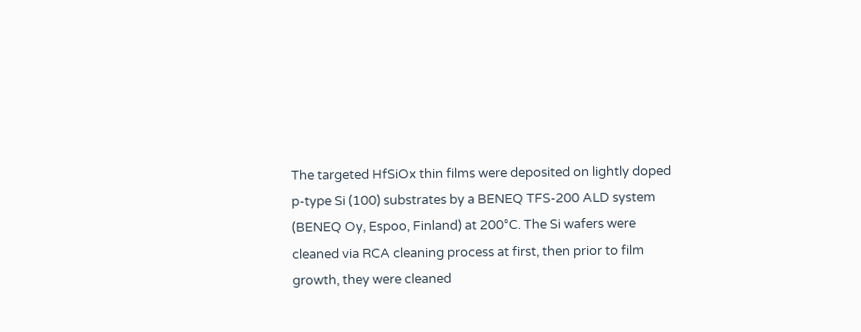The targeted HfSiOx thin films were deposited on lightly doped p-type Si (100) substrates by a BENEQ TFS-200 ALD system (BENEQ Oy, Espoo, Finland) at 200°C. The Si wafers were cleaned via RCA cleaning process at first, then prior to film growth, they were cleaned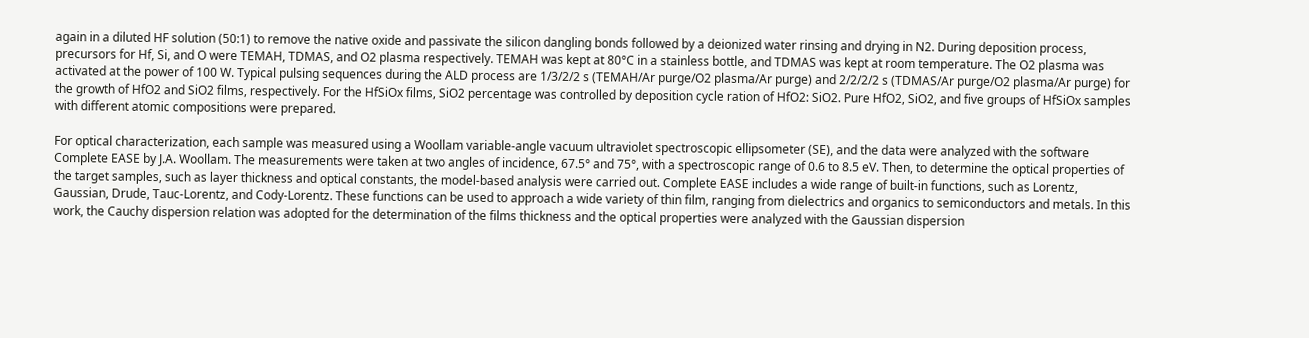again in a diluted HF solution (50:1) to remove the native oxide and passivate the silicon dangling bonds followed by a deionized water rinsing and drying in N2. During deposition process, precursors for Hf, Si, and O were TEMAH, TDMAS, and O2 plasma respectively. TEMAH was kept at 80°C in a stainless bottle, and TDMAS was kept at room temperature. The O2 plasma was activated at the power of 100 W. Typical pulsing sequences during the ALD process are 1/3/2/2 s (TEMAH/Ar purge/O2 plasma/Ar purge) and 2/2/2/2 s (TDMAS/Ar purge/O2 plasma/Ar purge) for the growth of HfO2 and SiO2 films, respectively. For the HfSiOx films, SiO2 percentage was controlled by deposition cycle ration of HfO2: SiO2. Pure HfO2, SiO2, and five groups of HfSiOx samples with different atomic compositions were prepared.

For optical characterization, each sample was measured using a Woollam variable-angle vacuum ultraviolet spectroscopic ellipsometer (SE), and the data were analyzed with the software Complete EASE by J.A. Woollam. The measurements were taken at two angles of incidence, 67.5° and 75°, with a spectroscopic range of 0.6 to 8.5 eV. Then, to determine the optical properties of the target samples, such as layer thickness and optical constants, the model-based analysis were carried out. Complete EASE includes a wide range of built-in functions, such as Lorentz, Gaussian, Drude, Tauc-Lorentz, and Cody-Lorentz. These functions can be used to approach a wide variety of thin film, ranging from dielectrics and organics to semiconductors and metals. In this work, the Cauchy dispersion relation was adopted for the determination of the films thickness and the optical properties were analyzed with the Gaussian dispersion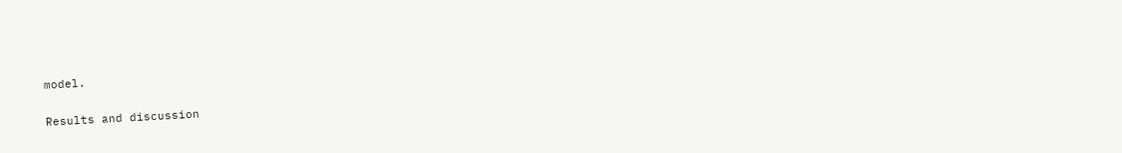model.

Results and discussion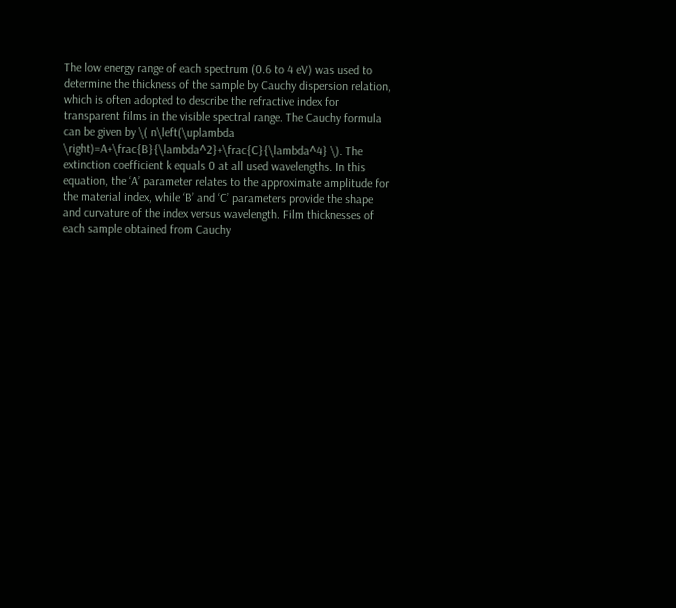The low energy range of each spectrum (0.6 to 4 eV) was used to determine the thickness of the sample by Cauchy dispersion relation, which is often adopted to describe the refractive index for transparent films in the visible spectral range. The Cauchy formula can be given by \( n\left(\uplambda \right)=A+\frac{B}{\lambda^2}+\frac{C}{\lambda^4} \). The extinction coefficient k equals 0 at all used wavelengths. In this equation, the ‘A’ parameter relates to the approximate amplitude for the material index, while ‘B’ and ‘C’ parameters provide the shape and curvature of the index versus wavelength. Film thicknesses of each sample obtained from Cauchy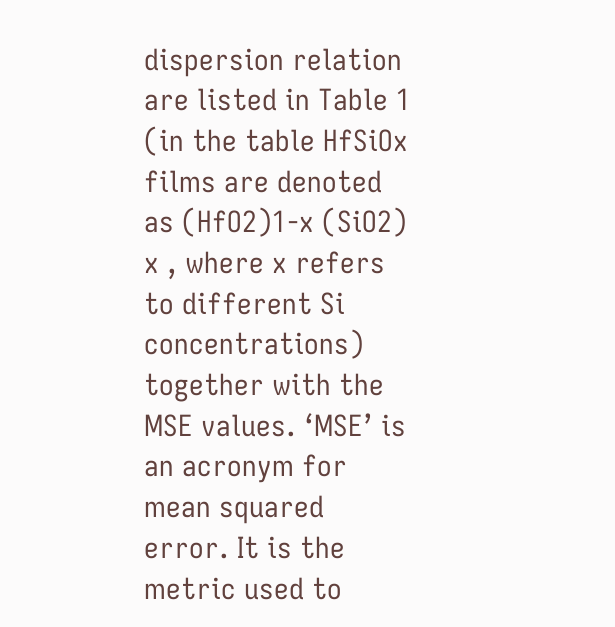dispersion relation are listed in Table 1 (in the table HfSiOx films are denoted as (HfO2)1-x (SiO2) x , where x refers to different Si concentrations) together with the MSE values. ‘MSE’ is an acronym for mean squared error. It is the metric used to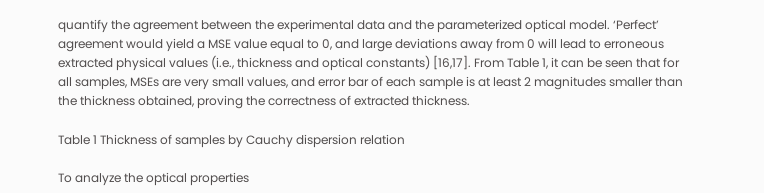quantify the agreement between the experimental data and the parameterized optical model. ‘Perfect’ agreement would yield a MSE value equal to 0, and large deviations away from 0 will lead to erroneous extracted physical values (i.e., thickness and optical constants) [16,17]. From Table 1, it can be seen that for all samples, MSEs are very small values, and error bar of each sample is at least 2 magnitudes smaller than the thickness obtained, proving the correctness of extracted thickness.

Table 1 Thickness of samples by Cauchy dispersion relation

To analyze the optical properties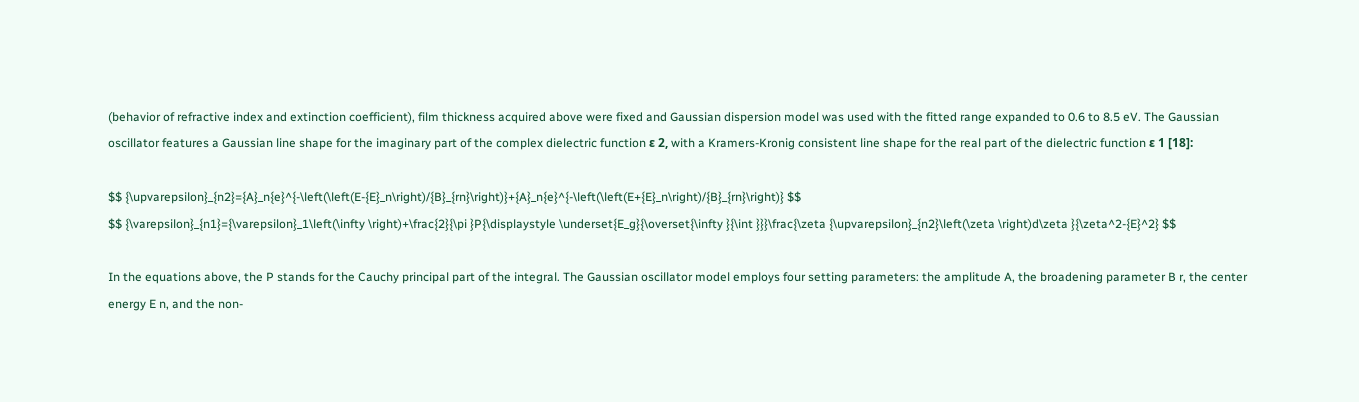(behavior of refractive index and extinction coefficient), film thickness acquired above were fixed and Gaussian dispersion model was used with the fitted range expanded to 0.6 to 8.5 eV. The Gaussian oscillator features a Gaussian line shape for the imaginary part of the complex dielectric function ε 2, with a Kramers-Kronig consistent line shape for the real part of the dielectric function ε 1 [18]:

$$ {\upvarepsilon}_{n2}={A}_n{e}^{-\left(\left(E-{E}_n\right)/{B}_{rn}\right)}+{A}_n{e}^{-\left(\left(E+{E}_n\right)/{B}_{rn}\right)} $$
$$ {\varepsilon}_{n1}={\varepsilon}_1\left(\infty \right)+\frac{2}{\pi }P{\displaystyle \underset{E_g}{\overset{\infty }{\int }}}\frac{\zeta {\upvarepsilon}_{n2}\left(\zeta \right)d\zeta }{\zeta^2-{E}^2} $$

In the equations above, the P stands for the Cauchy principal part of the integral. The Gaussian oscillator model employs four setting parameters: the amplitude A, the broadening parameter B r, the center energy E n, and the non-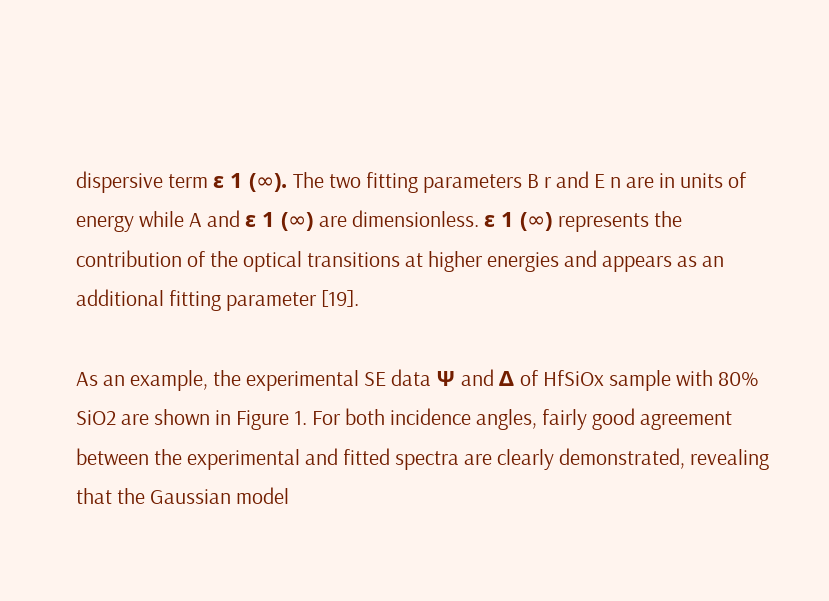dispersive term ε 1 (∞). The two fitting parameters B r and E n are in units of energy while A and ε 1 (∞) are dimensionless. ε 1 (∞) represents the contribution of the optical transitions at higher energies and appears as an additional fitting parameter [19].

As an example, the experimental SE data Ψ and Δ of HfSiOx sample with 80% SiO2 are shown in Figure 1. For both incidence angles, fairly good agreement between the experimental and fitted spectra are clearly demonstrated, revealing that the Gaussian model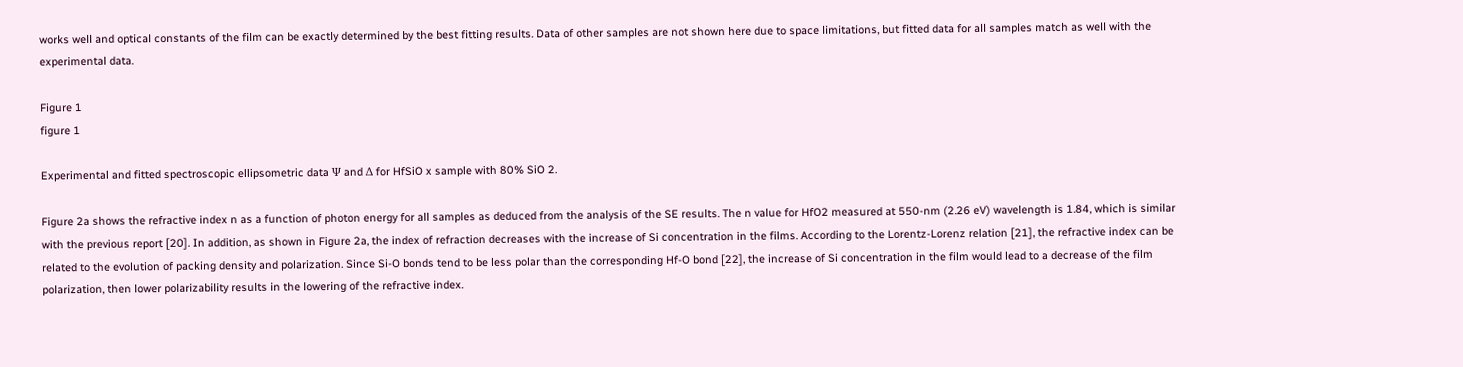works well and optical constants of the film can be exactly determined by the best fitting results. Data of other samples are not shown here due to space limitations, but fitted data for all samples match as well with the experimental data.

Figure 1
figure 1

Experimental and fitted spectroscopic ellipsometric data Ψ and Δ for HfSiO x sample with 80% SiO 2.

Figure 2a shows the refractive index n as a function of photon energy for all samples as deduced from the analysis of the SE results. The n value for HfO2 measured at 550-nm (2.26 eV) wavelength is 1.84, which is similar with the previous report [20]. In addition, as shown in Figure 2a, the index of refraction decreases with the increase of Si concentration in the films. According to the Lorentz-Lorenz relation [21], the refractive index can be related to the evolution of packing density and polarization. Since Si-O bonds tend to be less polar than the corresponding Hf-O bond [22], the increase of Si concentration in the film would lead to a decrease of the film polarization, then lower polarizability results in the lowering of the refractive index.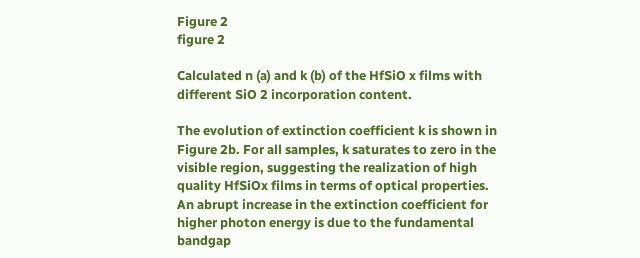Figure 2
figure 2

Calculated n (a) and k (b) of the HfSiO x films with different SiO 2 incorporation content.

The evolution of extinction coefficient k is shown in Figure 2b. For all samples, k saturates to zero in the visible region, suggesting the realization of high quality HfSiOx films in terms of optical properties. An abrupt increase in the extinction coefficient for higher photon energy is due to the fundamental bandgap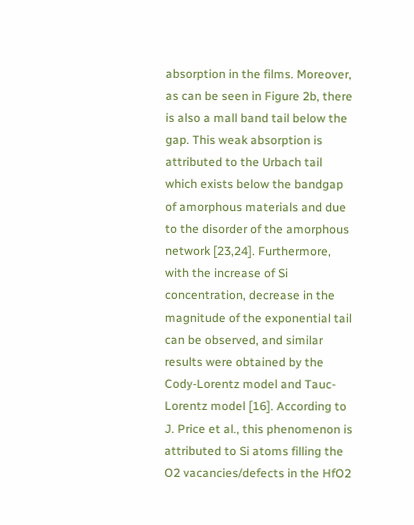absorption in the films. Moreover, as can be seen in Figure 2b, there is also a mall band tail below the gap. This weak absorption is attributed to the Urbach tail which exists below the bandgap of amorphous materials and due to the disorder of the amorphous network [23,24]. Furthermore, with the increase of Si concentration, decrease in the magnitude of the exponential tail can be observed, and similar results were obtained by the Cody-Lorentz model and Tauc-Lorentz model [16]. According to J. Price et al., this phenomenon is attributed to Si atoms filling the O2 vacancies/defects in the HfO2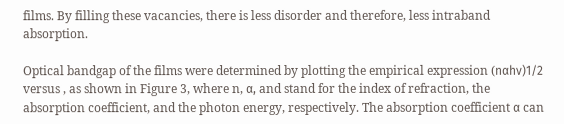films. By filling these vacancies, there is less disorder and therefore, less intraband absorption.

Optical bandgap of the films were determined by plotting the empirical expression (nαhν)1/2 versus , as shown in Figure 3, where n, α, and stand for the index of refraction, the absorption coefficient, and the photon energy, respectively. The absorption coefficient α can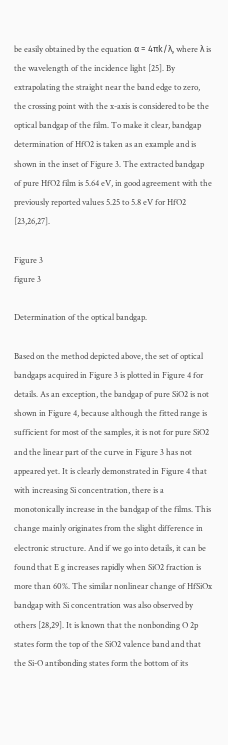be easily obtained by the equation α = 4πk/λ, where λ is the wavelength of the incidence light [25]. By extrapolating the straight near the band edge to zero, the crossing point with the x-axis is considered to be the optical bandgap of the film. To make it clear, bandgap determination of HfO2 is taken as an example and is shown in the inset of Figure 3. The extracted bandgap of pure HfO2 film is 5.64 eV, in good agreement with the previously reported values 5.25 to 5.8 eV for HfO2 [23,26,27].

Figure 3
figure 3

Determination of the optical bandgap.

Based on the method depicted above, the set of optical bandgaps acquired in Figure 3 is plotted in Figure 4 for details. As an exception, the bandgap of pure SiO2 is not shown in Figure 4, because although the fitted range is sufficient for most of the samples, it is not for pure SiO2 and the linear part of the curve in Figure 3 has not appeared yet. It is clearly demonstrated in Figure 4 that with increasing Si concentration, there is a monotonically increase in the bandgap of the films. This change mainly originates from the slight difference in electronic structure. And if we go into details, it can be found that E g increases rapidly when SiO2 fraction is more than 60%. The similar nonlinear change of HfSiOx bandgap with Si concentration was also observed by others [28,29]. It is known that the nonbonding O 2p states form the top of the SiO2 valence band and that the Si-O antibonding states form the bottom of its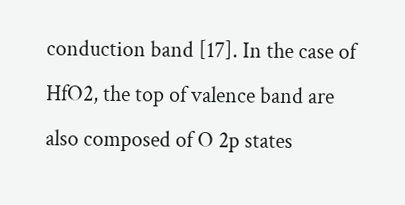conduction band [17]. In the case of HfO2, the top of valence band are also composed of O 2p states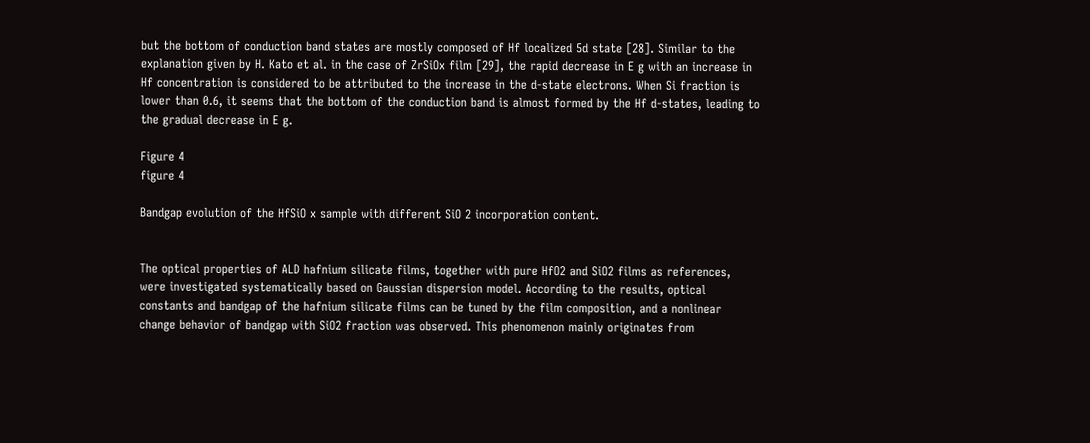but the bottom of conduction band states are mostly composed of Hf localized 5d state [28]. Similar to the explanation given by H. Kato et al. in the case of ZrSiOx film [29], the rapid decrease in E g with an increase in Hf concentration is considered to be attributed to the increase in the d-state electrons. When Si fraction is lower than 0.6, it seems that the bottom of the conduction band is almost formed by the Hf d-states, leading to the gradual decrease in E g.

Figure 4
figure 4

Bandgap evolution of the HfSiO x sample with different SiO 2 incorporation content.


The optical properties of ALD hafnium silicate films, together with pure HfO2 and SiO2 films as references, were investigated systematically based on Gaussian dispersion model. According to the results, optical constants and bandgap of the hafnium silicate films can be tuned by the film composition, and a nonlinear change behavior of bandgap with SiO2 fraction was observed. This phenomenon mainly originates from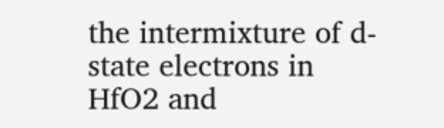the intermixture of d-state electrons in HfO2 and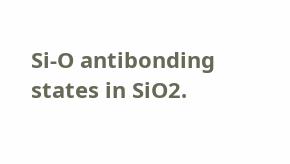Si-O antibonding states in SiO2.